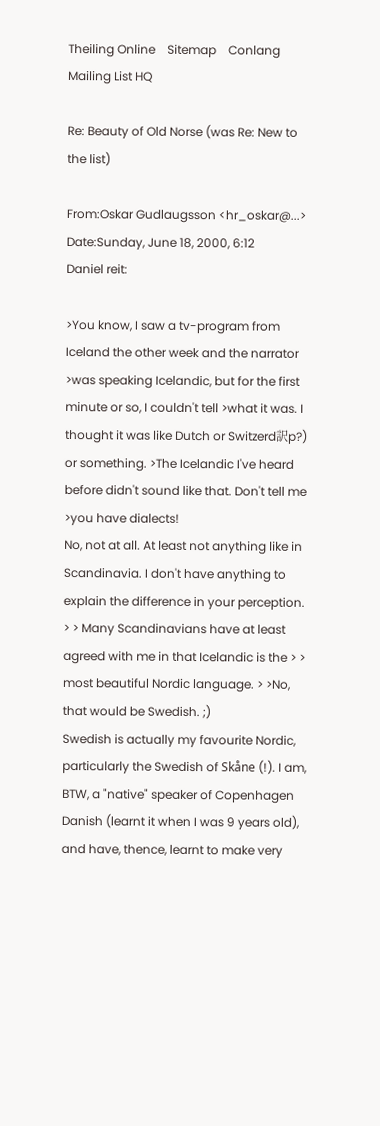Theiling Online    Sitemap    Conlang Mailing List HQ

Re: Beauty of Old Norse (was Re: New to the list)

From:Oskar Gudlaugsson <hr_oskar@...>
Date:Sunday, June 18, 2000, 6:12
Daniel reit:

>You know, I saw a tv-program from Iceland the other week and the narrator >was speaking Icelandic, but for the first minute or so, I couldn't tell >what it was. I thought it was like Dutch or Switzerd訳p?) or something. >The Icelandic I've heard before didn't sound like that. Don't tell me >you have dialects!
No, not at all. At least not anything like in Scandinavia. I don't have anything to explain the difference in your perception.
> > Many Scandinavians have at least agreed with me in that Icelandic is the > > most beautiful Nordic language. > >No, that would be Swedish. ;)
Swedish is actually my favourite Nordic, particularly the Swedish of Skåne (!). I am, BTW, a "native" speaker of Copenhagen Danish (learnt it when I was 9 years old), and have, thence, learnt to make very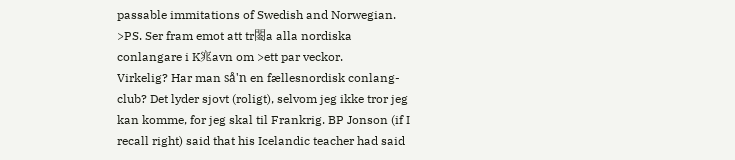passable immitations of Swedish and Norwegian.
>PS. Ser fram emot att tr䦦a alla nordiska conlangare i K宨avn om >ett par veckor.
Virkelig? Har man så'n en fællesnordisk conlang-club? Det lyder sjovt (roligt), selvom jeg ikke tror jeg kan komme, for jeg skal til Frankrig. BP Jonson (if I recall right) said that his Icelandic teacher had said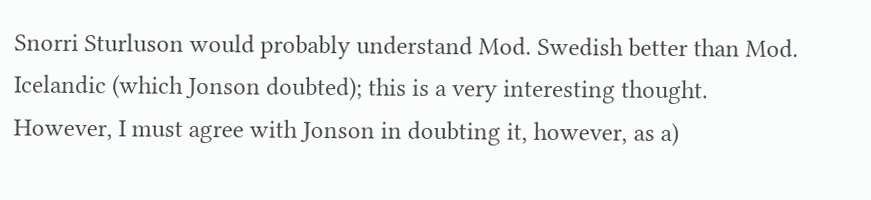Snorri Sturluson would probably understand Mod. Swedish better than Mod. Icelandic (which Jonson doubted); this is a very interesting thought. However, I must agree with Jonson in doubting it, however, as a)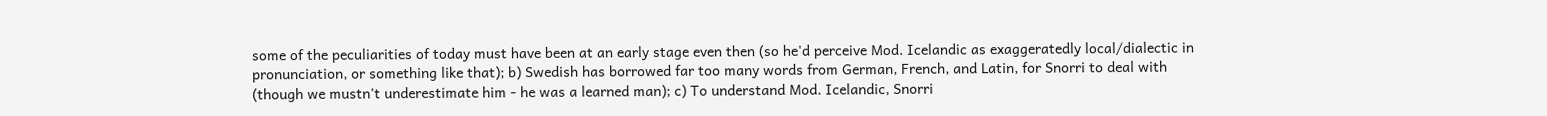some of the peculiarities of today must have been at an early stage even then (so he'd perceive Mod. Icelandic as exaggeratedly local/dialectic in pronunciation, or something like that); b) Swedish has borrowed far too many words from German, French, and Latin, for Snorri to deal with (though we mustn't underestimate him - he was a learned man); c) To understand Mod. Icelandic, Snorri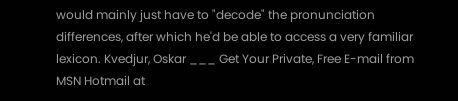would mainly just have to "decode" the pronunciation differences, after which he'd be able to access a very familiar lexicon. Kvedjur, Oskar ___ Get Your Private, Free E-mail from MSN Hotmail at